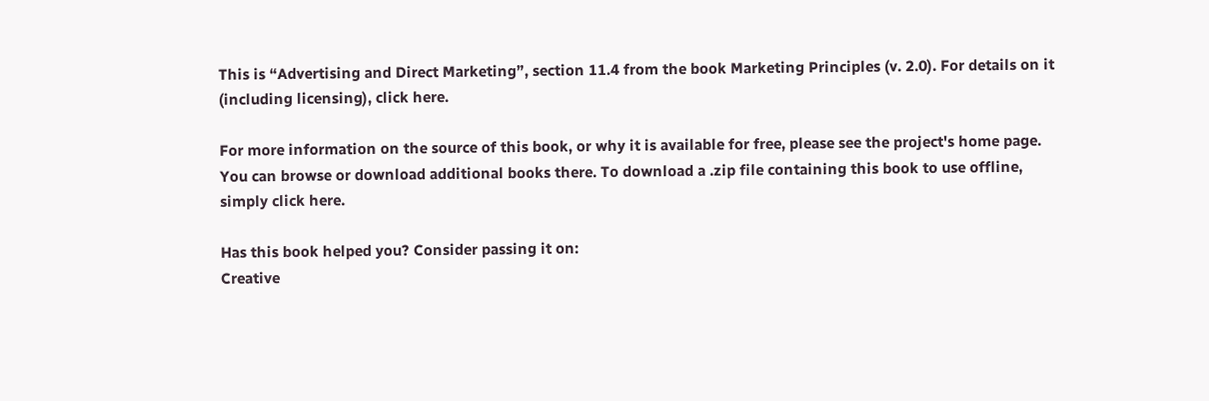This is “Advertising and Direct Marketing”, section 11.4 from the book Marketing Principles (v. 2.0). For details on it (including licensing), click here.

For more information on the source of this book, or why it is available for free, please see the project's home page. You can browse or download additional books there. To download a .zip file containing this book to use offline, simply click here.

Has this book helped you? Consider passing it on:
Creative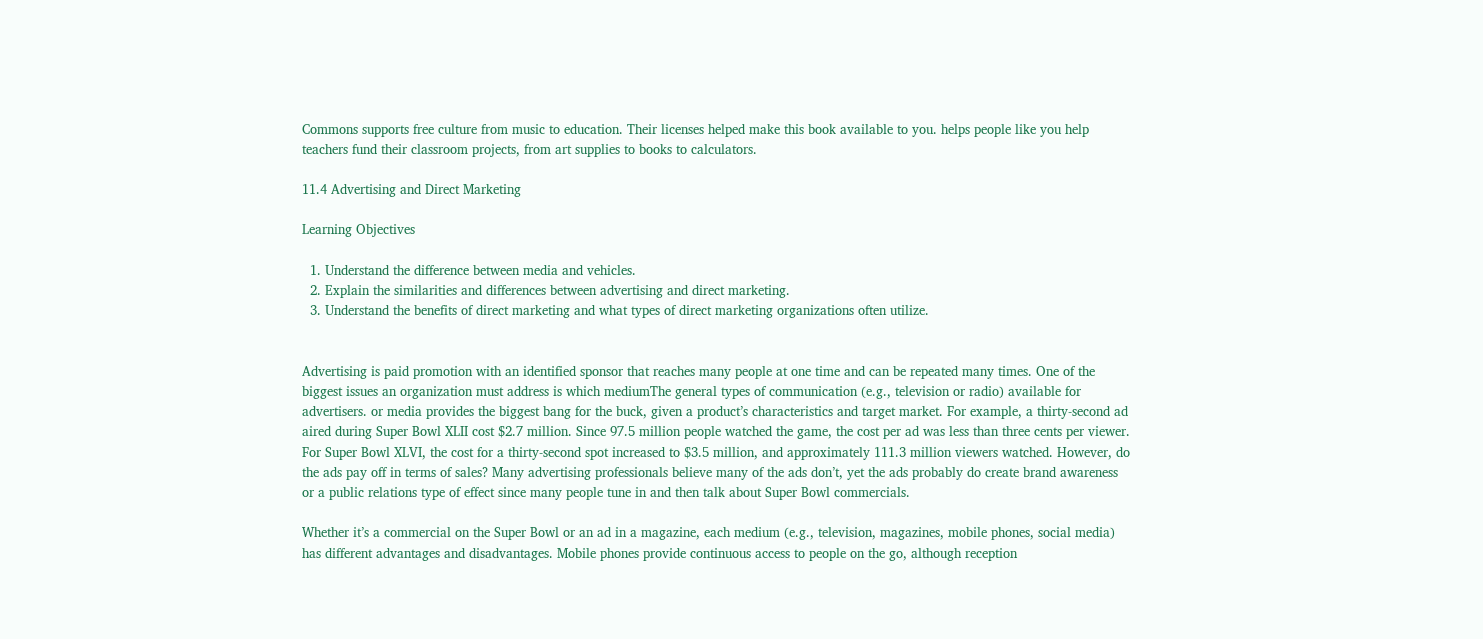Commons supports free culture from music to education. Their licenses helped make this book available to you. helps people like you help teachers fund their classroom projects, from art supplies to books to calculators.

11.4 Advertising and Direct Marketing

Learning Objectives

  1. Understand the difference between media and vehicles.
  2. Explain the similarities and differences between advertising and direct marketing.
  3. Understand the benefits of direct marketing and what types of direct marketing organizations often utilize.


Advertising is paid promotion with an identified sponsor that reaches many people at one time and can be repeated many times. One of the biggest issues an organization must address is which mediumThe general types of communication (e.g., television or radio) available for advertisers. or media provides the biggest bang for the buck, given a product’s characteristics and target market. For example, a thirty-second ad aired during Super Bowl XLII cost $2.7 million. Since 97.5 million people watched the game, the cost per ad was less than three cents per viewer. For Super Bowl XLVI, the cost for a thirty-second spot increased to $3.5 million, and approximately 111.3 million viewers watched. However, do the ads pay off in terms of sales? Many advertising professionals believe many of the ads don’t, yet the ads probably do create brand awareness or a public relations type of effect since many people tune in and then talk about Super Bowl commercials.

Whether it’s a commercial on the Super Bowl or an ad in a magazine, each medium (e.g., television, magazines, mobile phones, social media) has different advantages and disadvantages. Mobile phones provide continuous access to people on the go, although reception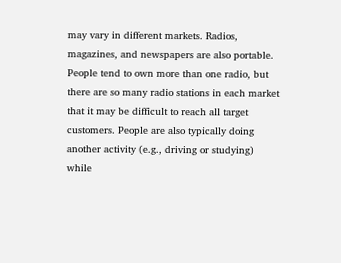may vary in different markets. Radios, magazines, and newspapers are also portable. People tend to own more than one radio, but there are so many radio stations in each market that it may be difficult to reach all target customers. People are also typically doing another activity (e.g., driving or studying) while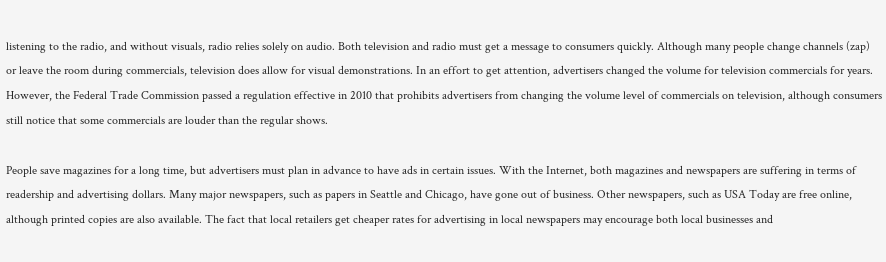listening to the radio, and without visuals, radio relies solely on audio. Both television and radio must get a message to consumers quickly. Although many people change channels (zap) or leave the room during commercials, television does allow for visual demonstrations. In an effort to get attention, advertisers changed the volume for television commercials for years. However, the Federal Trade Commission passed a regulation effective in 2010 that prohibits advertisers from changing the volume level of commercials on television, although consumers still notice that some commercials are louder than the regular shows.

People save magazines for a long time, but advertisers must plan in advance to have ads in certain issues. With the Internet, both magazines and newspapers are suffering in terms of readership and advertising dollars. Many major newspapers, such as papers in Seattle and Chicago, have gone out of business. Other newspapers, such as USA Today are free online, although printed copies are also available. The fact that local retailers get cheaper rates for advertising in local newspapers may encourage both local businesses and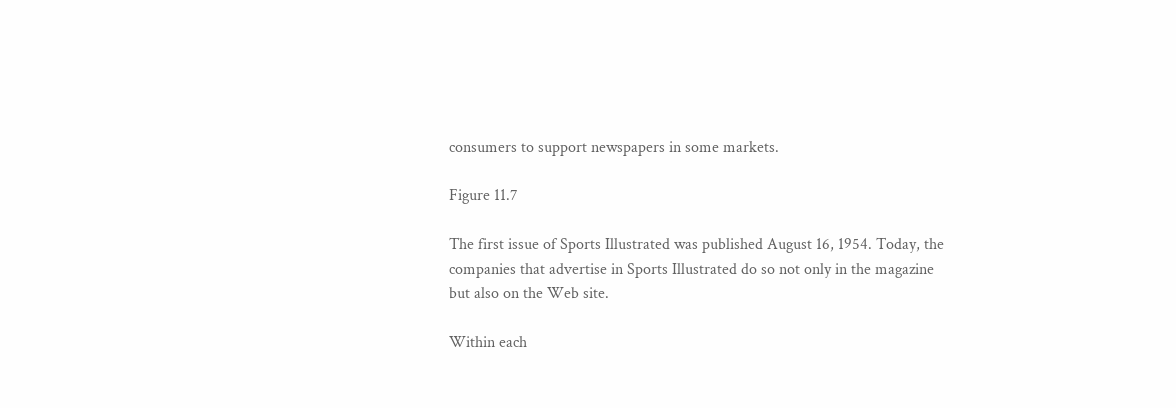consumers to support newspapers in some markets.

Figure 11.7

The first issue of Sports Illustrated was published August 16, 1954. Today, the companies that advertise in Sports Illustrated do so not only in the magazine but also on the Web site.

Within each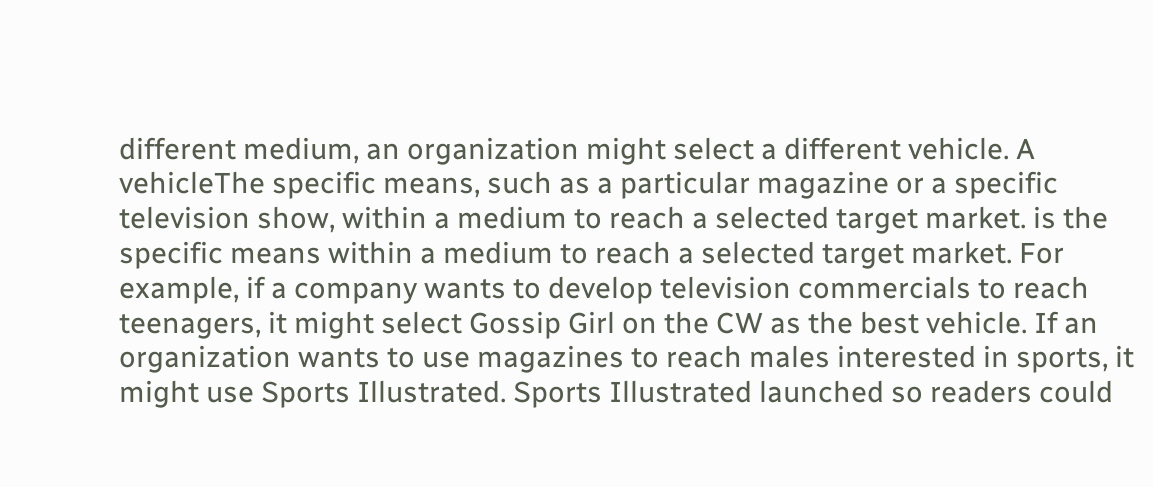different medium, an organization might select a different vehicle. A vehicleThe specific means, such as a particular magazine or a specific television show, within a medium to reach a selected target market. is the specific means within a medium to reach a selected target market. For example, if a company wants to develop television commercials to reach teenagers, it might select Gossip Girl on the CW as the best vehicle. If an organization wants to use magazines to reach males interested in sports, it might use Sports Illustrated. Sports Illustrated launched so readers could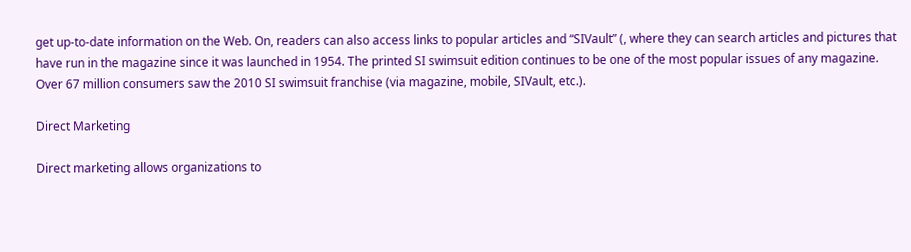get up-to-date information on the Web. On, readers can also access links to popular articles and “SIVault” (, where they can search articles and pictures that have run in the magazine since it was launched in 1954. The printed SI swimsuit edition continues to be one of the most popular issues of any magazine. Over 67 million consumers saw the 2010 SI swimsuit franchise (via magazine, mobile, SIVault, etc.).

Direct Marketing

Direct marketing allows organizations to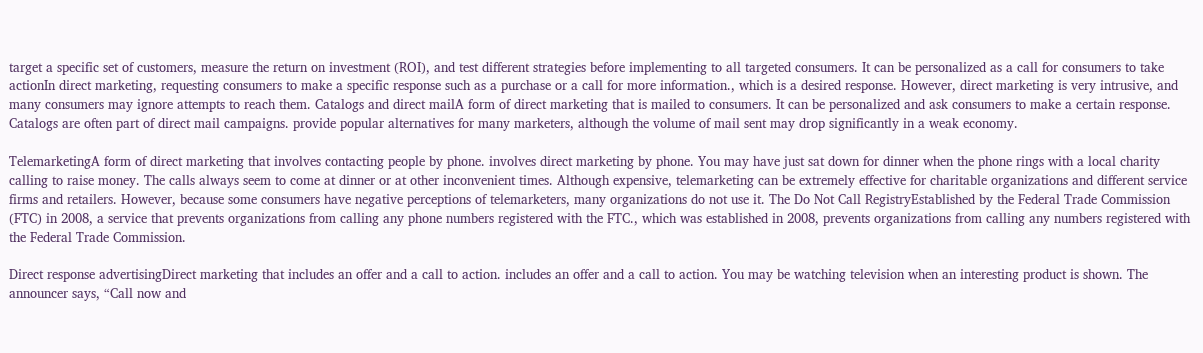target a specific set of customers, measure the return on investment (ROI), and test different strategies before implementing to all targeted consumers. It can be personalized as a call for consumers to take actionIn direct marketing, requesting consumers to make a specific response such as a purchase or a call for more information., which is a desired response. However, direct marketing is very intrusive, and many consumers may ignore attempts to reach them. Catalogs and direct mailA form of direct marketing that is mailed to consumers. It can be personalized and ask consumers to make a certain response. Catalogs are often part of direct mail campaigns. provide popular alternatives for many marketers, although the volume of mail sent may drop significantly in a weak economy.

TelemarketingA form of direct marketing that involves contacting people by phone. involves direct marketing by phone. You may have just sat down for dinner when the phone rings with a local charity calling to raise money. The calls always seem to come at dinner or at other inconvenient times. Although expensive, telemarketing can be extremely effective for charitable organizations and different service firms and retailers. However, because some consumers have negative perceptions of telemarketers, many organizations do not use it. The Do Not Call RegistryEstablished by the Federal Trade Commission (FTC) in 2008, a service that prevents organizations from calling any phone numbers registered with the FTC., which was established in 2008, prevents organizations from calling any numbers registered with the Federal Trade Commission.

Direct response advertisingDirect marketing that includes an offer and a call to action. includes an offer and a call to action. You may be watching television when an interesting product is shown. The announcer says, “Call now and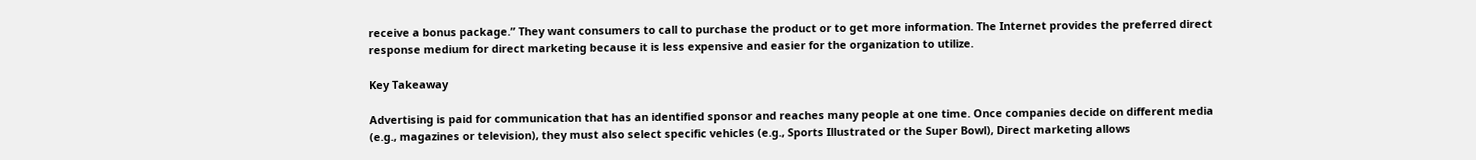receive a bonus package.” They want consumers to call to purchase the product or to get more information. The Internet provides the preferred direct response medium for direct marketing because it is less expensive and easier for the organization to utilize.

Key Takeaway

Advertising is paid for communication that has an identified sponsor and reaches many people at one time. Once companies decide on different media (e.g., magazines or television), they must also select specific vehicles (e.g., Sports Illustrated or the Super Bowl), Direct marketing allows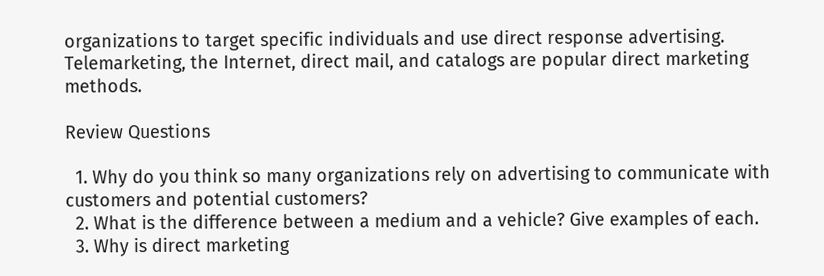organizations to target specific individuals and use direct response advertising. Telemarketing, the Internet, direct mail, and catalogs are popular direct marketing methods.

Review Questions

  1. Why do you think so many organizations rely on advertising to communicate with customers and potential customers?
  2. What is the difference between a medium and a vehicle? Give examples of each.
  3. Why is direct marketing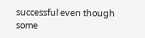successful even though some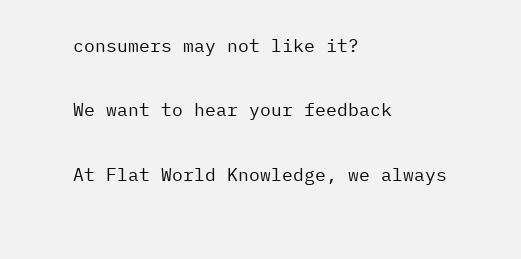consumers may not like it?

We want to hear your feedback

At Flat World Knowledge, we always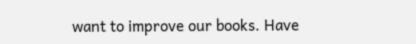want to improve our books. Have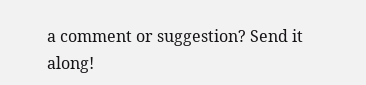a comment or suggestion? Send it along!